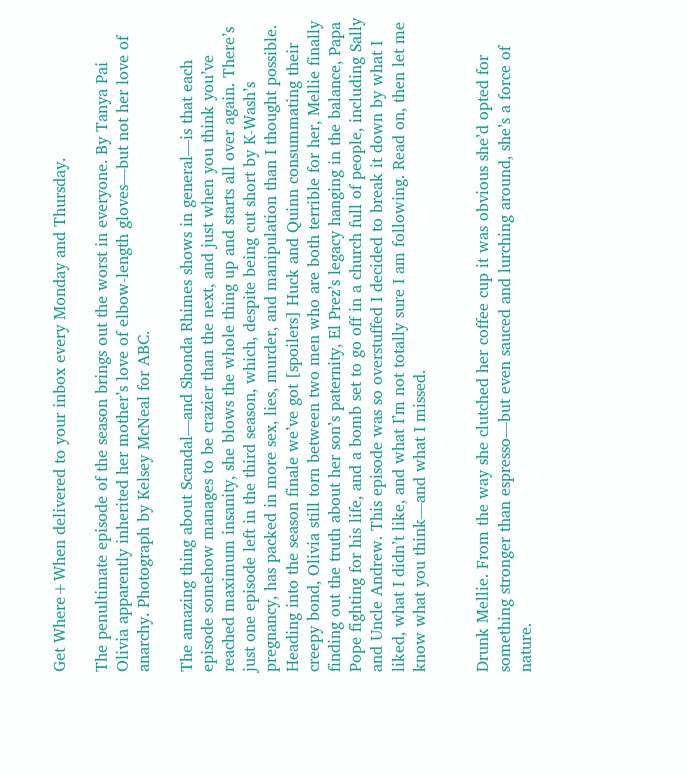Get Where+When delivered to your inbox every Monday and Thursday.

The penultimate episode of the season brings out the worst in everyone. By Tanya Pai
Olivia apparently inherited her mother’s love of elbow-length gloves—but not her love of anarchy. Photograph by Kelsey McNeal for ABC.

The amazing thing about Scandal—and Shonda Rhimes shows in general—is that each episode somehow manages to be crazier than the next, and just when you think you’ve reached maximum insanity, she blows the whole thing up and starts all over again. There’s just one episode left in the third season, which, despite being cut short by K-Wash’s pregnancy, has packed in more sex, lies, murder, and manipulation than I thought possible. Heading into the season finale we’ve got [spoilers] Huck and Quinn consummating their creepy bond, Olivia still torn between two men who are both terrible for her, Mellie finally finding out the truth about her son’s paternity, El Prez’s legacy hanging in the balance, Papa Pope fighting for his life, and a bomb set to go off in a church full of people, including Sally and Uncle Andrew. This episode was so overstuffed I decided to break it down by what I liked, what I didn’t like, and what I’m not totally sure I am following. Read on, then let me know what you think—and what I missed.


Drunk Mellie. From the way she clutched her coffee cup it was obvious she’d opted for something stronger than espresso—but even sauced and lurching around, she’s a force of nature.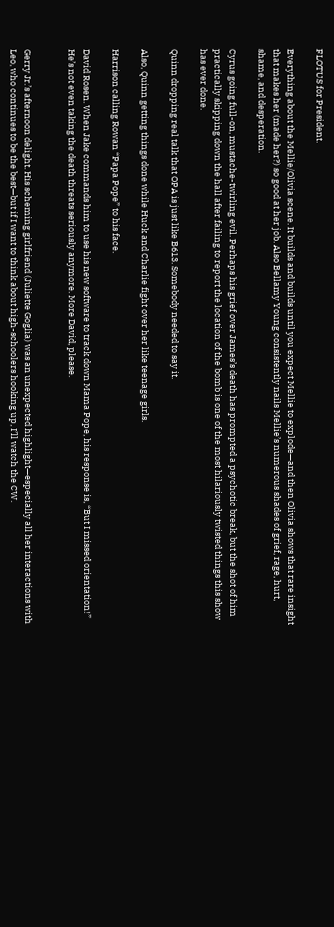FLOTUS for President.

Everything about the Mellie/Olivia scene. It builds and builds until you expect Mellie to explode—and then Olivia shows that rare insight that makes her (made her?) so good at her job. Also Bellamy Young consistently nails Mellie’s numerous shades of grief, rage, hurt, shame, and desperation.

Cyrus going full-on, mustache-twirling evil. Perhaps his grief over James’s death has prompted a psychotic break, but the shot of him practically skipping down the hall after failing to report the location of the bomb is one of the most hilariously twisted things this show has ever done.

Quinn dropping real talk that OPA is just like B613. Somebody needed to say it.

Also, Quinn getting things done while Huck and Charlie fight over her like teenage girls.

Harrison calling Rowan “Papa Pope” to his face.

David Rosen. When Jake commands him to use his new software to track down Mama Pope, his response is, “But I missed orientation!” He’s not even taking the death threats seriously anymore. More David, please.


Gerry Jr.’s afternoon delight. His scheming girlfriend (Juliette Goglia) was an unexpected highlight—especially all her interactions with Leo, who continues to be the best—but if I want to think about high-schoolers hooking up, I’ll watch the CW.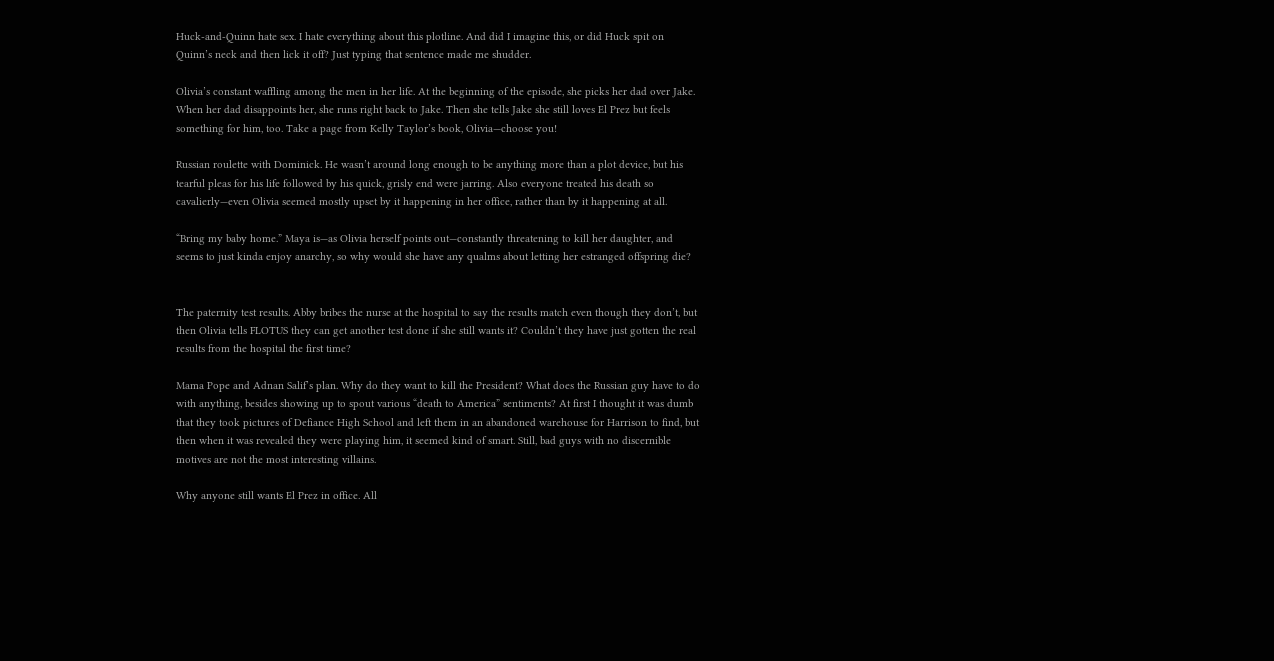Huck-and-Quinn hate sex. I hate everything about this plotline. And did I imagine this, or did Huck spit on Quinn’s neck and then lick it off? Just typing that sentence made me shudder.

Olivia’s constant waffling among the men in her life. At the beginning of the episode, she picks her dad over Jake. When her dad disappoints her, she runs right back to Jake. Then she tells Jake she still loves El Prez but feels something for him, too. Take a page from Kelly Taylor’s book, Olivia—choose you!

Russian roulette with Dominick. He wasn’t around long enough to be anything more than a plot device, but his tearful pleas for his life followed by his quick, grisly end were jarring. Also everyone treated his death so cavalierly—even Olivia seemed mostly upset by it happening in her office, rather than by it happening at all.

“Bring my baby home.” Maya is—as Olivia herself points out—constantly threatening to kill her daughter, and seems to just kinda enjoy anarchy, so why would she have any qualms about letting her estranged offspring die?


The paternity test results. Abby bribes the nurse at the hospital to say the results match even though they don’t, but then Olivia tells FLOTUS they can get another test done if she still wants it? Couldn’t they have just gotten the real results from the hospital the first time?

Mama Pope and Adnan Salif’s plan. Why do they want to kill the President? What does the Russian guy have to do with anything, besides showing up to spout various “death to America” sentiments? At first I thought it was dumb that they took pictures of Defiance High School and left them in an abandoned warehouse for Harrison to find, but then when it was revealed they were playing him, it seemed kind of smart. Still, bad guys with no discernible motives are not the most interesting villains.

Why anyone still wants El Prez in office. All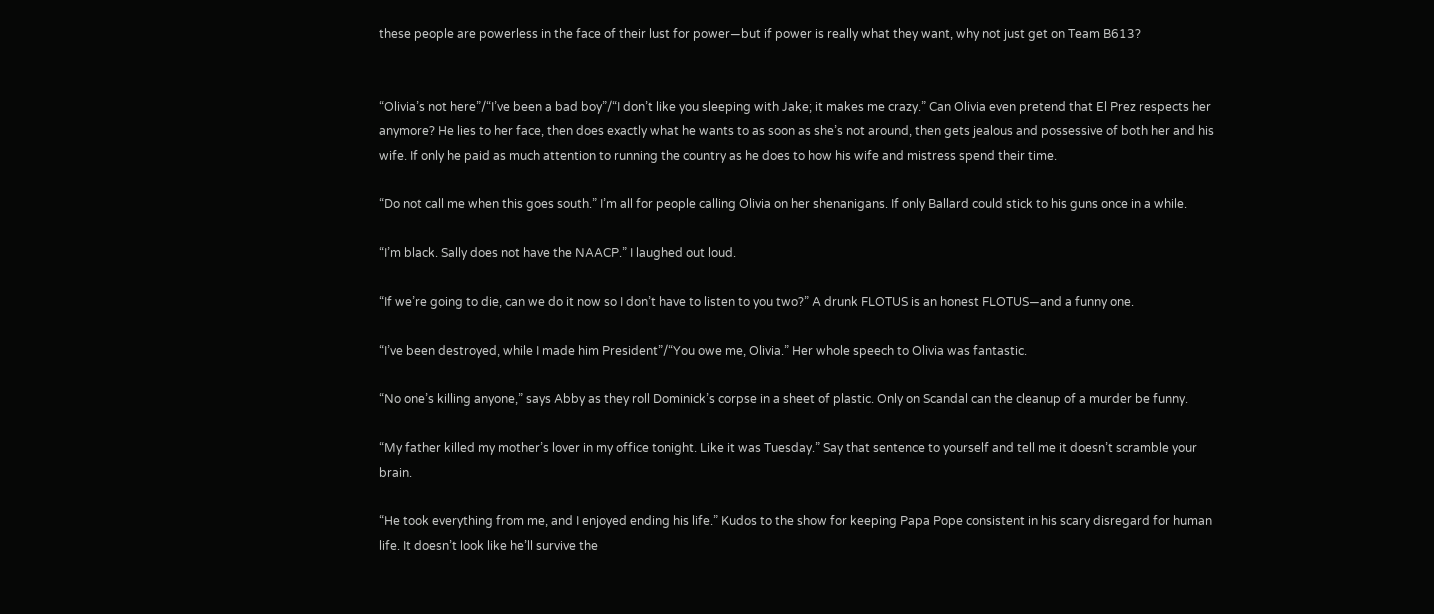these people are powerless in the face of their lust for power—but if power is really what they want, why not just get on Team B613?


“Olivia’s not here”/“I’ve been a bad boy”/“I don’t like you sleeping with Jake; it makes me crazy.” Can Olivia even pretend that El Prez respects her anymore? He lies to her face, then does exactly what he wants to as soon as she’s not around, then gets jealous and possessive of both her and his wife. If only he paid as much attention to running the country as he does to how his wife and mistress spend their time.

“Do not call me when this goes south.” I’m all for people calling Olivia on her shenanigans. If only Ballard could stick to his guns once in a while.

“I’m black. Sally does not have the NAACP.” I laughed out loud.

“If we’re going to die, can we do it now so I don’t have to listen to you two?” A drunk FLOTUS is an honest FLOTUS—and a funny one.

“I’ve been destroyed, while I made him President”/“You owe me, Olivia.” Her whole speech to Olivia was fantastic.

“No one’s killing anyone,” says Abby as they roll Dominick’s corpse in a sheet of plastic. Only on Scandal can the cleanup of a murder be funny.

“My father killed my mother’s lover in my office tonight. Like it was Tuesday.” Say that sentence to yourself and tell me it doesn’t scramble your brain.

“He took everything from me, and I enjoyed ending his life.” Kudos to the show for keeping Papa Pope consistent in his scary disregard for human life. It doesn’t look like he’ll survive the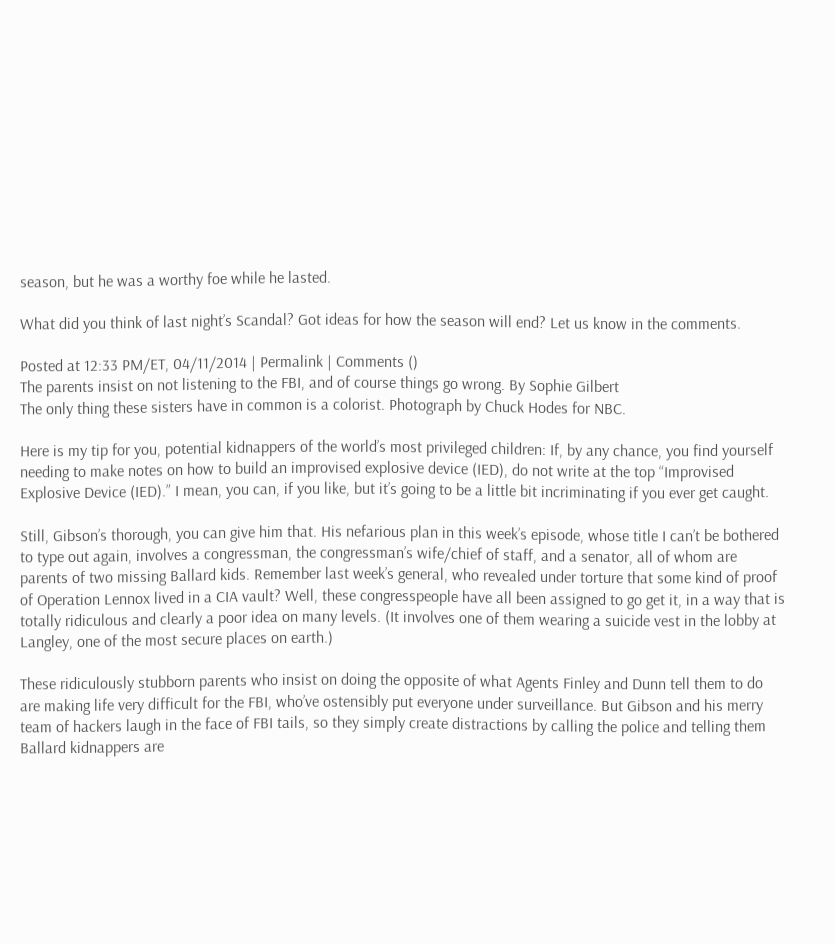season, but he was a worthy foe while he lasted.

What did you think of last night’s Scandal? Got ideas for how the season will end? Let us know in the comments.

Posted at 12:33 PM/ET, 04/11/2014 | Permalink | Comments ()
The parents insist on not listening to the FBI, and of course things go wrong. By Sophie Gilbert
The only thing these sisters have in common is a colorist. Photograph by Chuck Hodes for NBC.

Here is my tip for you, potential kidnappers of the world’s most privileged children: If, by any chance, you find yourself needing to make notes on how to build an improvised explosive device (IED), do not write at the top “Improvised Explosive Device (IED).” I mean, you can, if you like, but it’s going to be a little bit incriminating if you ever get caught.

Still, Gibson’s thorough, you can give him that. His nefarious plan in this week’s episode, whose title I can’t be bothered to type out again, involves a congressman, the congressman’s wife/chief of staff, and a senator, all of whom are parents of two missing Ballard kids. Remember last week’s general, who revealed under torture that some kind of proof of Operation Lennox lived in a CIA vault? Well, these congresspeople have all been assigned to go get it, in a way that is totally ridiculous and clearly a poor idea on many levels. (It involves one of them wearing a suicide vest in the lobby at Langley, one of the most secure places on earth.)

These ridiculously stubborn parents who insist on doing the opposite of what Agents Finley and Dunn tell them to do are making life very difficult for the FBI, who’ve ostensibly put everyone under surveillance. But Gibson and his merry team of hackers laugh in the face of FBI tails, so they simply create distractions by calling the police and telling them Ballard kidnappers are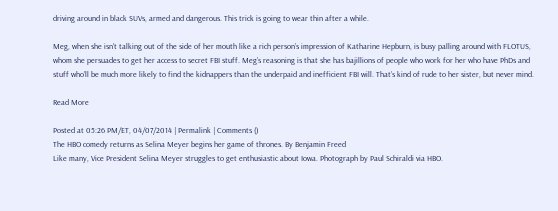driving around in black SUVs, armed and dangerous. This trick is going to wear thin after a while.

Meg, when she isn’t talking out of the side of her mouth like a rich person’s impression of Katharine Hepburn, is busy palling around with FLOTUS, whom she persuades to get her access to secret FBI stuff. Meg’s reasoning is that she has bajillions of people who work for her who have PhDs and stuff who’ll be much more likely to find the kidnappers than the underpaid and inefficient FBI will. That’s kind of rude to her sister, but never mind.

Read More

Posted at 05:26 PM/ET, 04/07/2014 | Permalink | Comments ()
The HBO comedy returns as Selina Meyer begins her game of thrones. By Benjamin Freed
Like many, Vice President Selina Meyer struggles to get enthusiastic about Iowa. Photograph by Paul Schiraldi via HBO.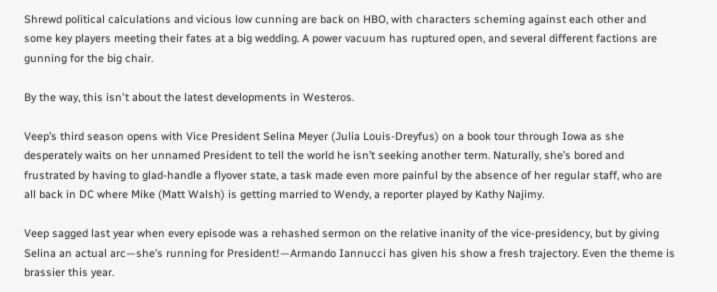Shrewd political calculations and vicious low cunning are back on HBO, with characters scheming against each other and some key players meeting their fates at a big wedding. A power vacuum has ruptured open, and several different factions are gunning for the big chair.

By the way, this isn't about the latest developments in Westeros.

Veep’s third season opens with Vice President Selina Meyer (Julia Louis-Dreyfus) on a book tour through Iowa as she desperately waits on her unnamed President to tell the world he isn’t seeking another term. Naturally, she’s bored and frustrated by having to glad-handle a flyover state, a task made even more painful by the absence of her regular staff, who are all back in DC where Mike (Matt Walsh) is getting married to Wendy, a reporter played by Kathy Najimy.

Veep sagged last year when every episode was a rehashed sermon on the relative inanity of the vice-presidency, but by giving Selina an actual arc—she’s running for President!—Armando Iannucci has given his show a fresh trajectory. Even the theme is brassier this year.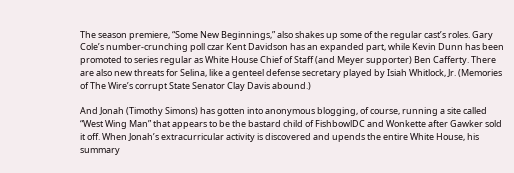The season premiere, “Some New Beginnings,” also shakes up some of the regular cast’s roles. Gary Cole’s number-crunching poll czar Kent Davidson has an expanded part, while Kevin Dunn has been promoted to series regular as White House Chief of Staff (and Meyer supporter) Ben Cafferty. There are also new threats for Selina, like a genteel defense secretary played by Isiah Whitlock, Jr. (Memories of The Wire’s corrupt State Senator Clay Davis abound.)

And Jonah (Timothy Simons) has gotten into anonymous blogging, of course, running a site called “West Wing Man” that appears to be the bastard child of FishbowlDC and Wonkette after Gawker sold it off. When Jonah’s extracurricular activity is discovered and upends the entire White House, his summary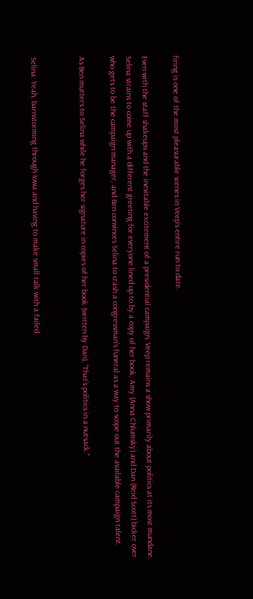firing is one of the most pleasurable scenes in Veep’s entire run to date.

Even with the staff shakeups and the inevitable excitement of a presidential campaign, Veep remains a show primarily about politics at its most mundane. Selina strains to come up with a different greeting for everyone lined up to by a copy of her book, Amy (Anna Chlumsky) and Dan (Reid Scott) bicker over who gets to be the campaign manager, and Ben convinces Selina to crash a congressman’s funeral as a way to scope out the available campaign talent.

As Ben mutters to Selina while he forges her signature in copies of her book (written by Dan), “That’s politics in a nutsack.”


Selina: Yeah, barnstorming through Iowa and having to make small talk with a failed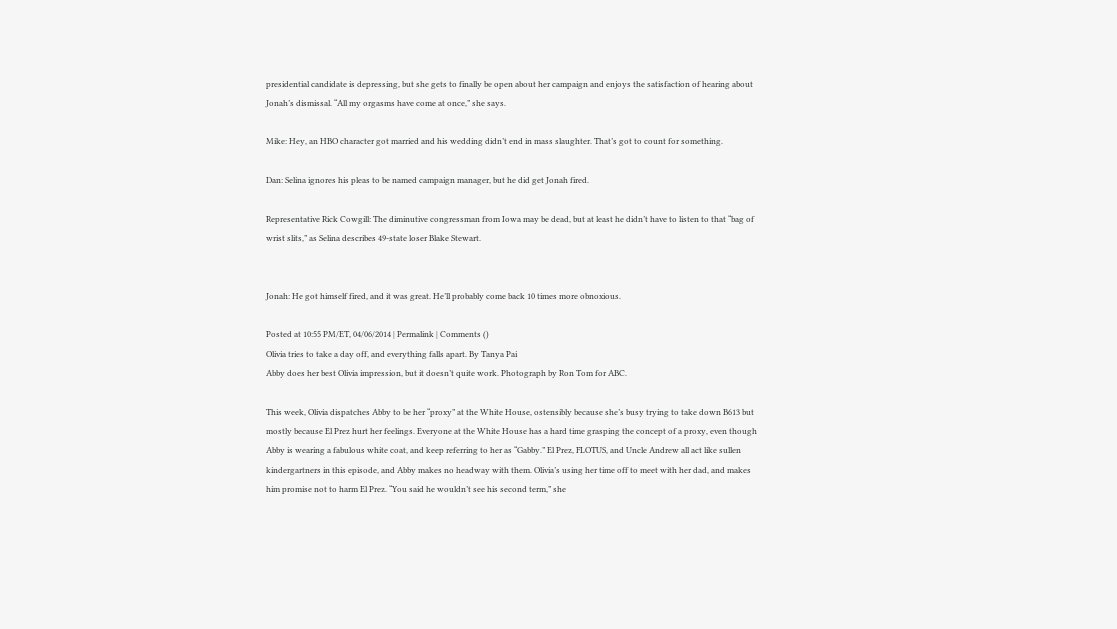presidential candidate is depressing, but she gets to finally be open about her campaign and enjoys the satisfaction of hearing about Jonah’s dismissal. “All my orgasms have come at once,” she says.

Mike: Hey, an HBO character got married and his wedding didn’t end in mass slaughter. That’s got to count for something.

Dan: Selina ignores his pleas to be named campaign manager, but he did get Jonah fired.

Representative Rick Cowgill: The diminutive congressman from Iowa may be dead, but at least he didn’t have to listen to that “bag of wrist slits,” as Selina describes 49-state loser Blake Stewart.


Jonah: He got himself fired, and it was great. He’ll probably come back 10 times more obnoxious.

Posted at 10:55 PM/ET, 04/06/2014 | Permalink | Comments ()
Olivia tries to take a day off, and everything falls apart. By Tanya Pai
Abby does her best Olivia impression, but it doesn’t quite work. Photograph by Ron Tom for ABC.

This week, Olivia dispatches Abby to be her “proxy” at the White House, ostensibly because she’s busy trying to take down B613 but mostly because El Prez hurt her feelings. Everyone at the White House has a hard time grasping the concept of a proxy, even though Abby is wearing a fabulous white coat, and keep referring to her as “Gabby.” El Prez, FLOTUS, and Uncle Andrew all act like sullen kindergartners in this episode, and Abby makes no headway with them. Olivia’s using her time off to meet with her dad, and makes him promise not to harm El Prez. “You said he wouldn’t see his second term,” she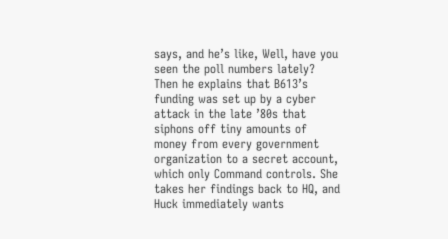says, and he’s like, Well, have you seen the poll numbers lately? Then he explains that B613’s funding was set up by a cyber attack in the late ’80s that siphons off tiny amounts of money from every government organization to a secret account, which only Command controls. She takes her findings back to HQ, and Huck immediately wants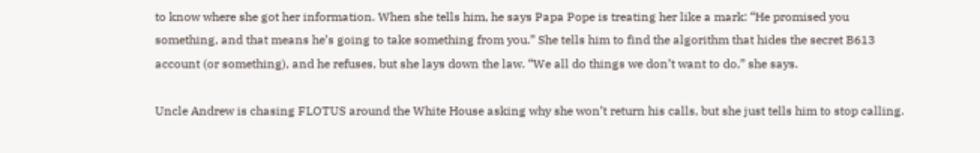to know where she got her information. When she tells him, he says Papa Pope is treating her like a mark: “He promised you something, and that means he’s going to take something from you.” She tells him to find the algorithm that hides the secret B613 account (or something), and he refuses, but she lays down the law. “We all do things we don’t want to do,” she says.

Uncle Andrew is chasing FLOTUS around the White House asking why she won’t return his calls, but she just tells him to stop calling.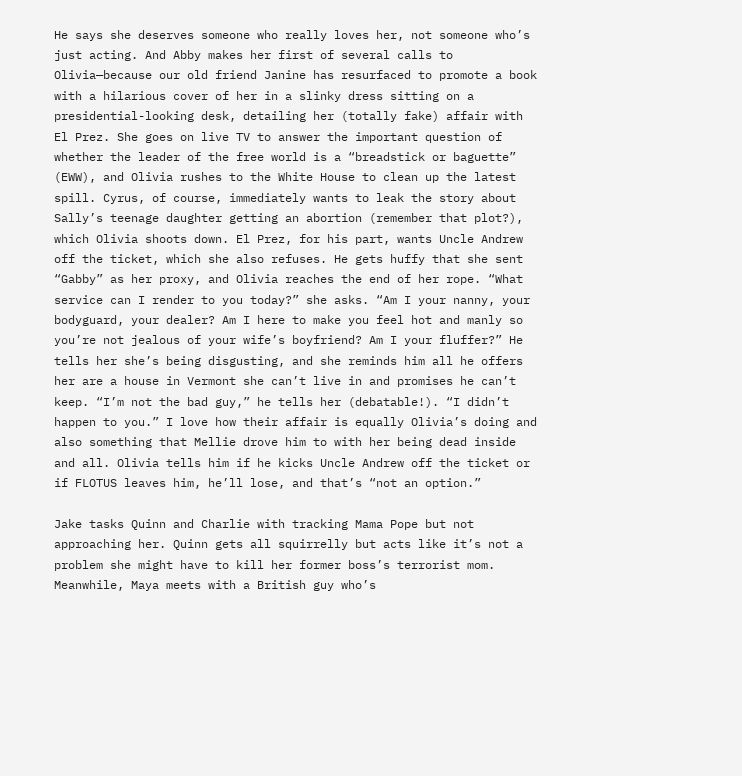He says she deserves someone who really loves her, not someone who’s just acting. And Abby makes her first of several calls to Olivia—because our old friend Janine has resurfaced to promote a book with a hilarious cover of her in a slinky dress sitting on a presidential-looking desk, detailing her (totally fake) affair with El Prez. She goes on live TV to answer the important question of whether the leader of the free world is a “breadstick or baguette” (EWW), and Olivia rushes to the White House to clean up the latest spill. Cyrus, of course, immediately wants to leak the story about Sally’s teenage daughter getting an abortion (remember that plot?), which Olivia shoots down. El Prez, for his part, wants Uncle Andrew off the ticket, which she also refuses. He gets huffy that she sent “Gabby” as her proxy, and Olivia reaches the end of her rope. “What service can I render to you today?” she asks. “Am I your nanny, your bodyguard, your dealer? Am I here to make you feel hot and manly so you’re not jealous of your wife’s boyfriend? Am I your fluffer?” He tells her she’s being disgusting, and she reminds him all he offers her are a house in Vermont she can’t live in and promises he can’t keep. “I’m not the bad guy,” he tells her (debatable!). “I didn’t happen to you.” I love how their affair is equally Olivia’s doing and also something that Mellie drove him to with her being dead inside and all. Olivia tells him if he kicks Uncle Andrew off the ticket or if FLOTUS leaves him, he’ll lose, and that’s “not an option.”

Jake tasks Quinn and Charlie with tracking Mama Pope but not approaching her. Quinn gets all squirrelly but acts like it’s not a problem she might have to kill her former boss’s terrorist mom. Meanwhile, Maya meets with a British guy who’s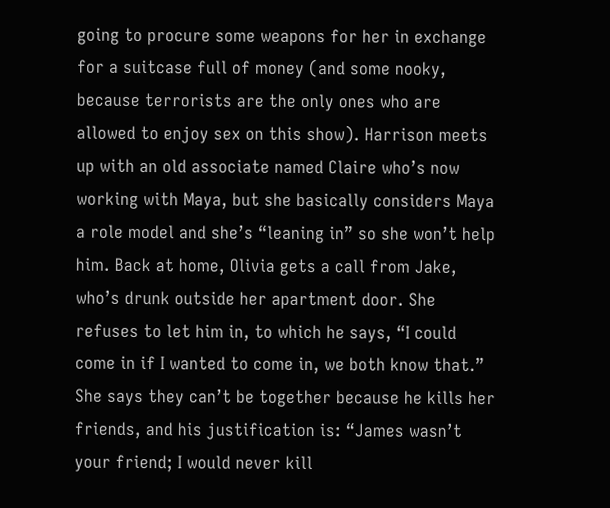going to procure some weapons for her in exchange for a suitcase full of money (and some nooky, because terrorists are the only ones who are allowed to enjoy sex on this show). Harrison meets up with an old associate named Claire who’s now working with Maya, but she basically considers Maya a role model and she’s “leaning in” so she won’t help him. Back at home, Olivia gets a call from Jake, who’s drunk outside her apartment door. She refuses to let him in, to which he says, “I could come in if I wanted to come in, we both know that.” She says they can’t be together because he kills her friends, and his justification is: “James wasn’t your friend; I would never kill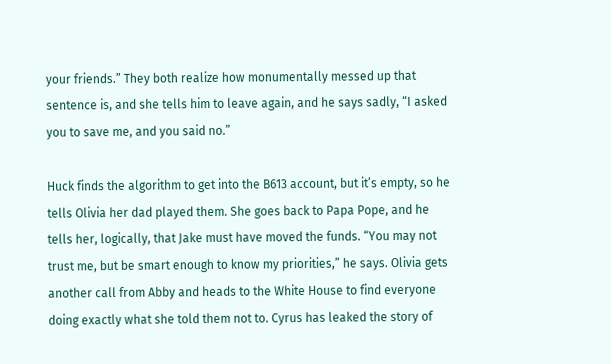your friends.” They both realize how monumentally messed up that sentence is, and she tells him to leave again, and he says sadly, “I asked you to save me, and you said no.”

Huck finds the algorithm to get into the B613 account, but it’s empty, so he tells Olivia her dad played them. She goes back to Papa Pope, and he tells her, logically, that Jake must have moved the funds. “You may not trust me, but be smart enough to know my priorities,” he says. Olivia gets another call from Abby and heads to the White House to find everyone doing exactly what she told them not to. Cyrus has leaked the story of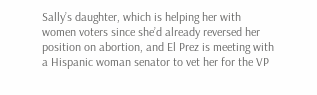Sally’s daughter, which is helping her with women voters since she’d already reversed her position on abortion, and El Prez is meeting with a Hispanic woman senator to vet her for the VP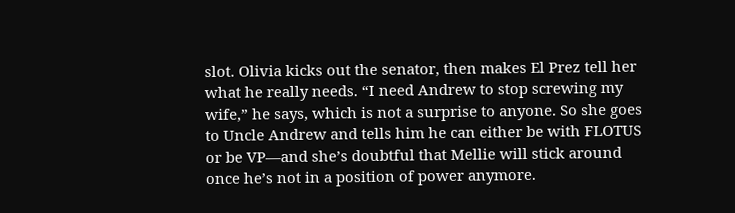slot. Olivia kicks out the senator, then makes El Prez tell her what he really needs. “I need Andrew to stop screwing my wife,” he says, which is not a surprise to anyone. So she goes to Uncle Andrew and tells him he can either be with FLOTUS or be VP—and she’s doubtful that Mellie will stick around once he’s not in a position of power anymore.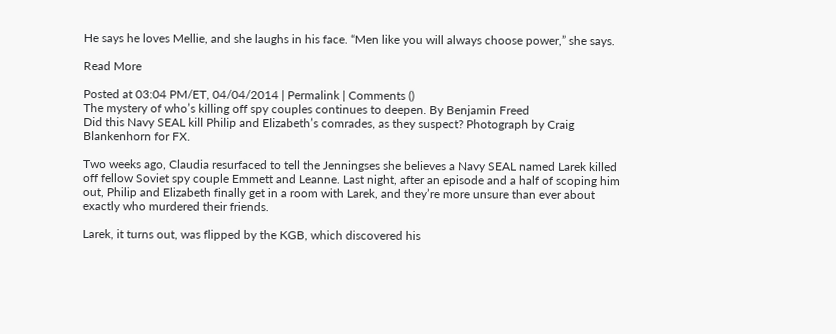He says he loves Mellie, and she laughs in his face. “Men like you will always choose power,” she says.

Read More

Posted at 03:04 PM/ET, 04/04/2014 | Permalink | Comments ()
The mystery of who’s killing off spy couples continues to deepen. By Benjamin Freed
Did this Navy SEAL kill Philip and Elizabeth’s comrades, as they suspect? Photograph by Craig Blankenhorn for FX.

Two weeks ago, Claudia resurfaced to tell the Jenningses she believes a Navy SEAL named Larek killed off fellow Soviet spy couple Emmett and Leanne. Last night, after an episode and a half of scoping him out, Philip and Elizabeth finally get in a room with Larek, and they’re more unsure than ever about exactly who murdered their friends.

Larek, it turns out, was flipped by the KGB, which discovered his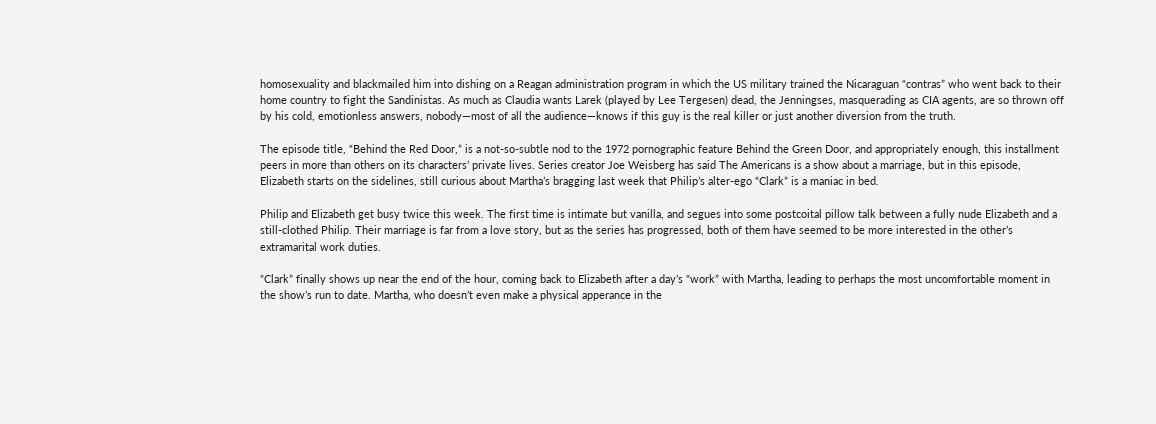homosexuality and blackmailed him into dishing on a Reagan administration program in which the US military trained the Nicaraguan “contras” who went back to their home country to fight the Sandinistas. As much as Claudia wants Larek (played by Lee Tergesen) dead, the Jenningses, masquerading as CIA agents, are so thrown off by his cold, emotionless answers, nobody—most of all the audience—knows if this guy is the real killer or just another diversion from the truth.

The episode title, “Behind the Red Door,” is a not-so-subtle nod to the 1972 pornographic feature Behind the Green Door, and appropriately enough, this installment peers in more than others on its characters’ private lives. Series creator Joe Weisberg has said The Americans is a show about a marriage, but in this episode, Elizabeth starts on the sidelines, still curious about Martha’s bragging last week that Philip’s alter-ego “Clark” is a maniac in bed.

Philip and Elizabeth get busy twice this week. The first time is intimate but vanilla, and segues into some postcoital pillow talk between a fully nude Elizabeth and a still-clothed Philip. Their marriage is far from a love story, but as the series has progressed, both of them have seemed to be more interested in the other’s extramarital work duties.

“Clark” finally shows up near the end of the hour, coming back to Elizabeth after a day’s “work” with Martha, leading to perhaps the most uncomfortable moment in the show’s run to date. Martha, who doesn’t even make a physical apperance in the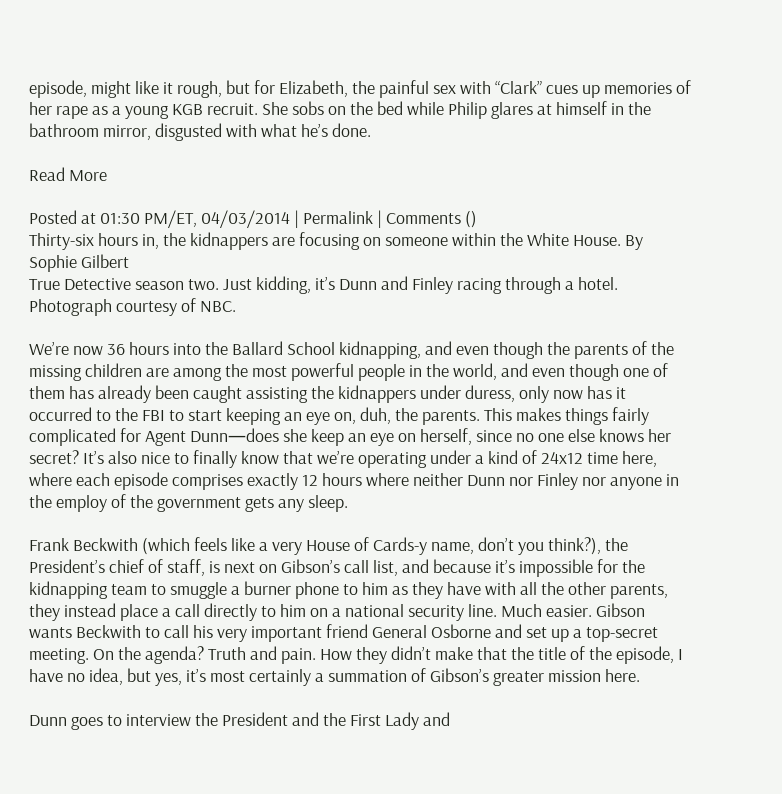episode, might like it rough, but for Elizabeth, the painful sex with “Clark” cues up memories of her rape as a young KGB recruit. She sobs on the bed while Philip glares at himself in the bathroom mirror, disgusted with what he’s done.

Read More

Posted at 01:30 PM/ET, 04/03/2014 | Permalink | Comments ()
Thirty-six hours in, the kidnappers are focusing on someone within the White House. By Sophie Gilbert
True Detective season two. Just kidding, it’s Dunn and Finley racing through a hotel. Photograph courtesy of NBC.

We’re now 36 hours into the Ballard School kidnapping, and even though the parents of the missing children are among the most powerful people in the world, and even though one of them has already been caught assisting the kidnappers under duress, only now has it occurred to the FBI to start keeping an eye on, duh, the parents. This makes things fairly complicated for Agent Dunn—does she keep an eye on herself, since no one else knows her secret? It’s also nice to finally know that we’re operating under a kind of 24x12 time here, where each episode comprises exactly 12 hours where neither Dunn nor Finley nor anyone in the employ of the government gets any sleep.

Frank Beckwith (which feels like a very House of Cards-y name, don’t you think?), the President’s chief of staff, is next on Gibson’s call list, and because it’s impossible for the kidnapping team to smuggle a burner phone to him as they have with all the other parents, they instead place a call directly to him on a national security line. Much easier. Gibson wants Beckwith to call his very important friend General Osborne and set up a top-secret meeting. On the agenda? Truth and pain. How they didn’t make that the title of the episode, I have no idea, but yes, it’s most certainly a summation of Gibson’s greater mission here.

Dunn goes to interview the President and the First Lady and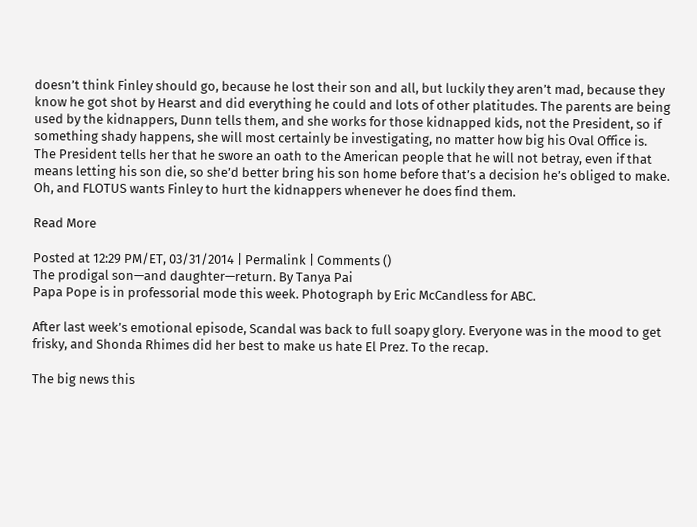doesn’t think Finley should go, because he lost their son and all, but luckily they aren’t mad, because they know he got shot by Hearst and did everything he could and lots of other platitudes. The parents are being used by the kidnappers, Dunn tells them, and she works for those kidnapped kids, not the President, so if something shady happens, she will most certainly be investigating, no matter how big his Oval Office is. The President tells her that he swore an oath to the American people that he will not betray, even if that means letting his son die, so she’d better bring his son home before that’s a decision he’s obliged to make. Oh, and FLOTUS wants Finley to hurt the kidnappers whenever he does find them.

Read More

Posted at 12:29 PM/ET, 03/31/2014 | Permalink | Comments ()
The prodigal son—and daughter—return. By Tanya Pai
Papa Pope is in professorial mode this week. Photograph by Eric McCandless for ABC.

After last week’s emotional episode, Scandal was back to full soapy glory. Everyone was in the mood to get frisky, and Shonda Rhimes did her best to make us hate El Prez. To the recap.

The big news this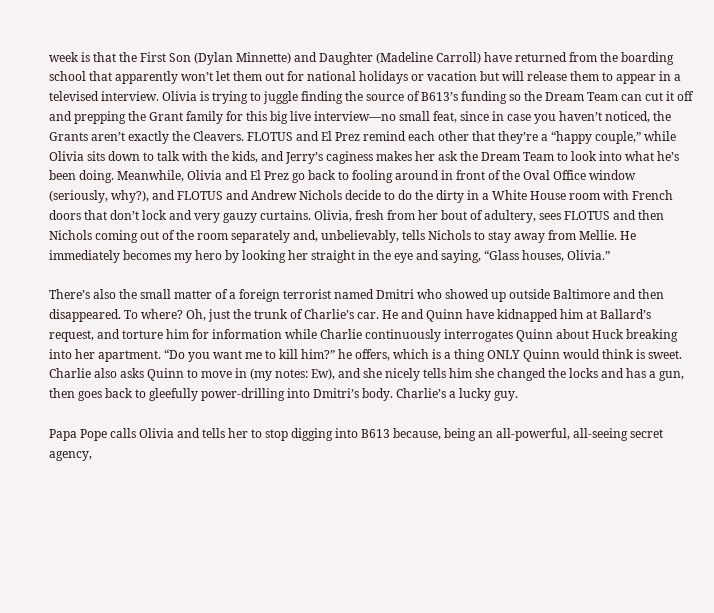week is that the First Son (Dylan Minnette) and Daughter (Madeline Carroll) have returned from the boarding school that apparently won’t let them out for national holidays or vacation but will release them to appear in a televised interview. Olivia is trying to juggle finding the source of B613’s funding so the Dream Team can cut it off and prepping the Grant family for this big live interview—no small feat, since in case you haven’t noticed, the Grants aren’t exactly the Cleavers. FLOTUS and El Prez remind each other that they’re a “happy couple,” while Olivia sits down to talk with the kids, and Jerry’s caginess makes her ask the Dream Team to look into what he’s been doing. Meanwhile, Olivia and El Prez go back to fooling around in front of the Oval Office window (seriously, why?), and FLOTUS and Andrew Nichols decide to do the dirty in a White House room with French doors that don’t lock and very gauzy curtains. Olivia, fresh from her bout of adultery, sees FLOTUS and then Nichols coming out of the room separately and, unbelievably, tells Nichols to stay away from Mellie. He immediately becomes my hero by looking her straight in the eye and saying, “Glass houses, Olivia.”

There’s also the small matter of a foreign terrorist named Dmitri who showed up outside Baltimore and then disappeared. To where? Oh, just the trunk of Charlie’s car. He and Quinn have kidnapped him at Ballard’s request, and torture him for information while Charlie continuously interrogates Quinn about Huck breaking into her apartment. “Do you want me to kill him?” he offers, which is a thing ONLY Quinn would think is sweet. Charlie also asks Quinn to move in (my notes: Ew), and she nicely tells him she changed the locks and has a gun, then goes back to gleefully power-drilling into Dmitri’s body. Charlie’s a lucky guy.

Papa Pope calls Olivia and tells her to stop digging into B613 because, being an all-powerful, all-seeing secret agency,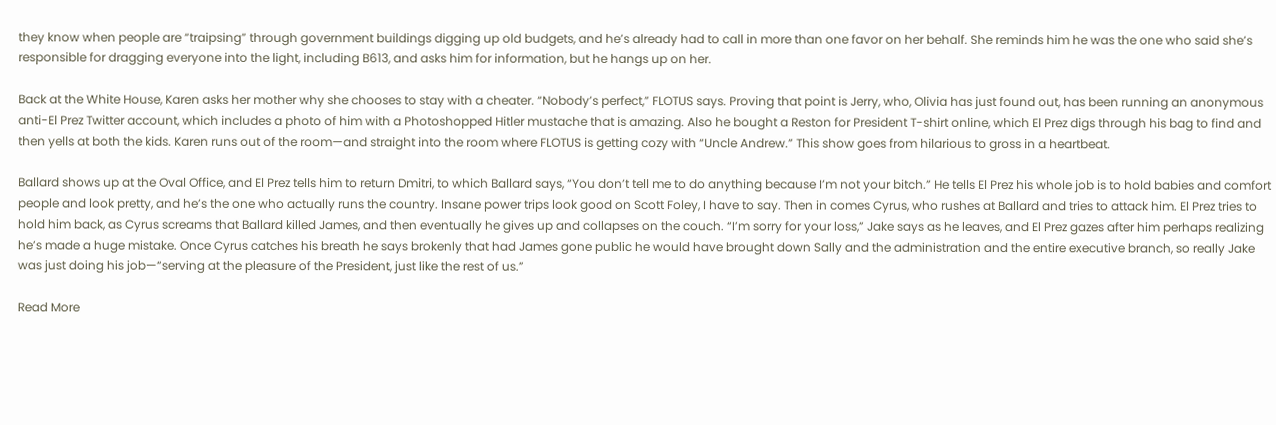they know when people are “traipsing” through government buildings digging up old budgets, and he’s already had to call in more than one favor on her behalf. She reminds him he was the one who said she’s responsible for dragging everyone into the light, including B613, and asks him for information, but he hangs up on her.

Back at the White House, Karen asks her mother why she chooses to stay with a cheater. “Nobody’s perfect,” FLOTUS says. Proving that point is Jerry, who, Olivia has just found out, has been running an anonymous anti-El Prez Twitter account, which includes a photo of him with a Photoshopped Hitler mustache that is amazing. Also he bought a Reston for President T-shirt online, which El Prez digs through his bag to find and then yells at both the kids. Karen runs out of the room—and straight into the room where FLOTUS is getting cozy with “Uncle Andrew.” This show goes from hilarious to gross in a heartbeat.

Ballard shows up at the Oval Office, and El Prez tells him to return Dmitri, to which Ballard says, “You don’t tell me to do anything because I’m not your bitch.” He tells El Prez his whole job is to hold babies and comfort people and look pretty, and he’s the one who actually runs the country. Insane power trips look good on Scott Foley, I have to say. Then in comes Cyrus, who rushes at Ballard and tries to attack him. El Prez tries to hold him back, as Cyrus screams that Ballard killed James, and then eventually he gives up and collapses on the couch. “I’m sorry for your loss,” Jake says as he leaves, and El Prez gazes after him perhaps realizing he’s made a huge mistake. Once Cyrus catches his breath he says brokenly that had James gone public he would have brought down Sally and the administration and the entire executive branch, so really Jake was just doing his job—“serving at the pleasure of the President, just like the rest of us.”

Read More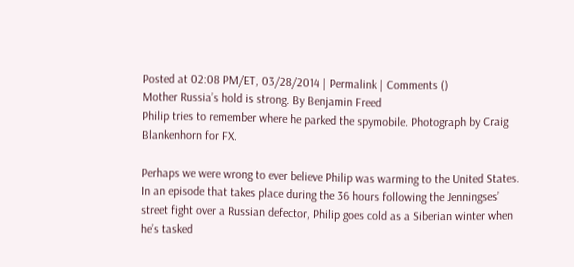Posted at 02:08 PM/ET, 03/28/2014 | Permalink | Comments ()
Mother Russia’s hold is strong. By Benjamin Freed
Philip tries to remember where he parked the spymobile. Photograph by Craig Blankenhorn for FX.

Perhaps we were wrong to ever believe Philip was warming to the United States. In an episode that takes place during the 36 hours following the Jenningses’ street fight over a Russian defector, Philip goes cold as a Siberian winter when he’s tasked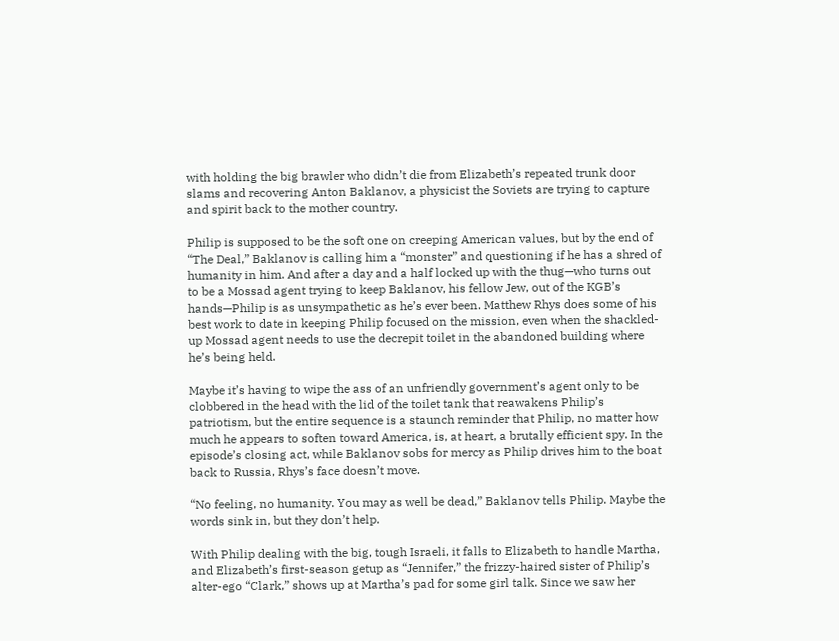with holding the big brawler who didn’t die from Elizabeth’s repeated trunk door slams and recovering Anton Baklanov, a physicist the Soviets are trying to capture and spirit back to the mother country.

Philip is supposed to be the soft one on creeping American values, but by the end of “The Deal,” Baklanov is calling him a “monster” and questioning if he has a shred of humanity in him. And after a day and a half locked up with the thug—who turns out to be a Mossad agent trying to keep Baklanov, his fellow Jew, out of the KGB’s hands—Philip is as unsympathetic as he’s ever been. Matthew Rhys does some of his best work to date in keeping Philip focused on the mission, even when the shackled-up Mossad agent needs to use the decrepit toilet in the abandoned building where he’s being held.

Maybe it’s having to wipe the ass of an unfriendly government’s agent only to be clobbered in the head with the lid of the toilet tank that reawakens Philip’s patriotism, but the entire sequence is a staunch reminder that Philip, no matter how much he appears to soften toward America, is, at heart, a brutally efficient spy. In the episode’s closing act, while Baklanov sobs for mercy as Philip drives him to the boat back to Russia, Rhys’s face doesn’t move.

“No feeling, no humanity. You may as well be dead,” Baklanov tells Philip. Maybe the words sink in, but they don’t help.

With Philip dealing with the big, tough Israeli, it falls to Elizabeth to handle Martha, and Elizabeth’s first-season getup as “Jennifer,” the frizzy-haired sister of Philip’s alter-ego “Clark,” shows up at Martha’s pad for some girl talk. Since we saw her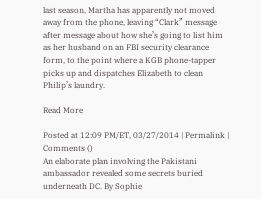last season, Martha has apparently not moved away from the phone, leaving “Clark” message after message about how she’s going to list him as her husband on an FBI security clearance form, to the point where a KGB phone-tapper picks up and dispatches Elizabeth to clean Philip’s laundry.

Read More

Posted at 12:09 PM/ET, 03/27/2014 | Permalink | Comments ()
An elaborate plan involving the Pakistani ambassador revealed some secrets buried underneath DC. By Sophie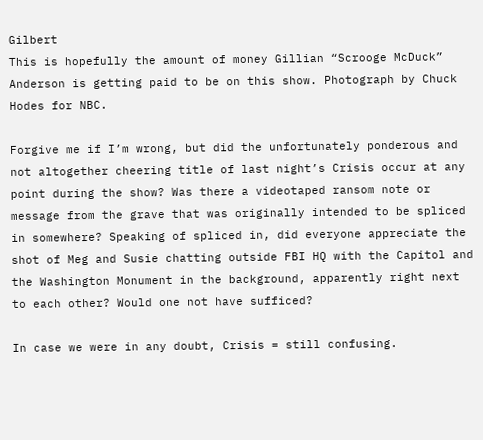Gilbert
This is hopefully the amount of money Gillian “Scrooge McDuck” Anderson is getting paid to be on this show. Photograph by Chuck Hodes for NBC.

Forgive me if I’m wrong, but did the unfortunately ponderous and not altogether cheering title of last night’s Crisis occur at any point during the show? Was there a videotaped ransom note or message from the grave that was originally intended to be spliced in somewhere? Speaking of spliced in, did everyone appreciate the shot of Meg and Susie chatting outside FBI HQ with the Capitol and the Washington Monument in the background, apparently right next to each other? Would one not have sufficed?

In case we were in any doubt, Crisis = still confusing.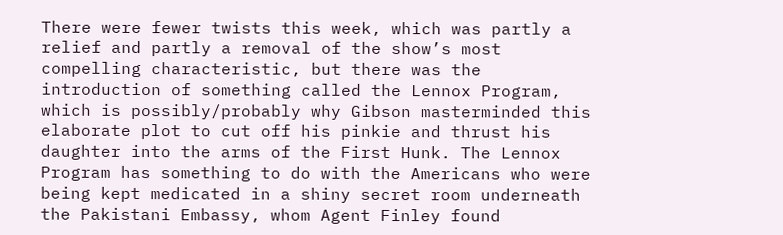There were fewer twists this week, which was partly a relief and partly a removal of the show’s most compelling characteristic, but there was the introduction of something called the Lennox Program, which is possibly/probably why Gibson masterminded this elaborate plot to cut off his pinkie and thrust his daughter into the arms of the First Hunk. The Lennox Program has something to do with the Americans who were being kept medicated in a shiny secret room underneath the Pakistani Embassy, whom Agent Finley found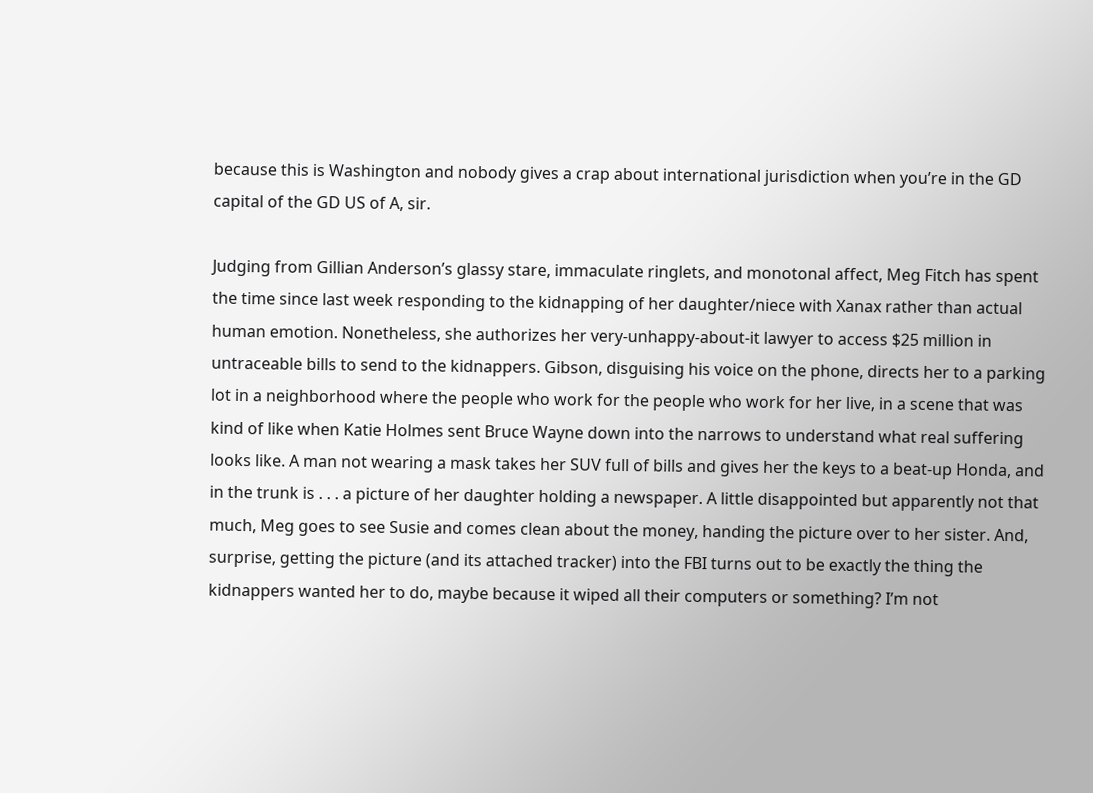because this is Washington and nobody gives a crap about international jurisdiction when you’re in the GD capital of the GD US of A, sir.

Judging from Gillian Anderson’s glassy stare, immaculate ringlets, and monotonal affect, Meg Fitch has spent the time since last week responding to the kidnapping of her daughter/niece with Xanax rather than actual human emotion. Nonetheless, she authorizes her very-unhappy-about-it lawyer to access $25 million in untraceable bills to send to the kidnappers. Gibson, disguising his voice on the phone, directs her to a parking lot in a neighborhood where the people who work for the people who work for her live, in a scene that was kind of like when Katie Holmes sent Bruce Wayne down into the narrows to understand what real suffering looks like. A man not wearing a mask takes her SUV full of bills and gives her the keys to a beat-up Honda, and in the trunk is . . . a picture of her daughter holding a newspaper. A little disappointed but apparently not that much, Meg goes to see Susie and comes clean about the money, handing the picture over to her sister. And, surprise, getting the picture (and its attached tracker) into the FBI turns out to be exactly the thing the kidnappers wanted her to do, maybe because it wiped all their computers or something? I’m not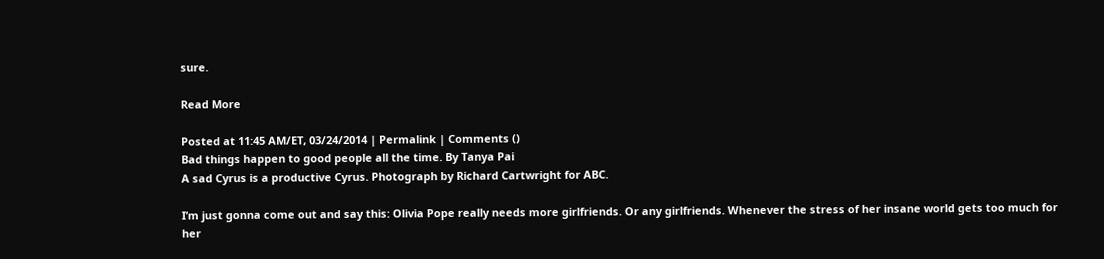sure.

Read More

Posted at 11:45 AM/ET, 03/24/2014 | Permalink | Comments ()
Bad things happen to good people all the time. By Tanya Pai
A sad Cyrus is a productive Cyrus. Photograph by Richard Cartwright for ABC.

I’m just gonna come out and say this: Olivia Pope really needs more girlfriends. Or any girlfriends. Whenever the stress of her insane world gets too much for her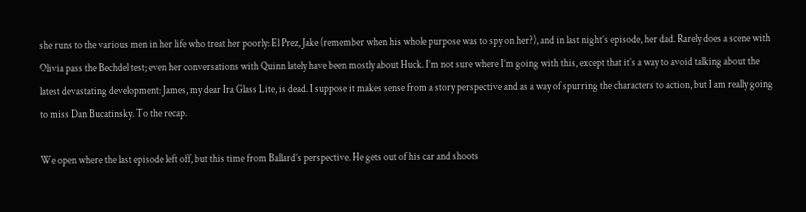she runs to the various men in her life who treat her poorly: El Prez, Jake (remember when his whole purpose was to spy on her?), and in last night’s episode, her dad. Rarely does a scene with Olivia pass the Bechdel test; even her conversations with Quinn lately have been mostly about Huck. I’m not sure where I’m going with this, except that it’s a way to avoid talking about the latest devastating development: James, my dear Ira Glass Lite, is dead. I suppose it makes sense from a story perspective and as a way of spurring the characters to action, but I am really going to miss Dan Bucatinsky. To the recap.

We open where the last episode left off, but this time from Ballard’s perspective. He gets out of his car and shoots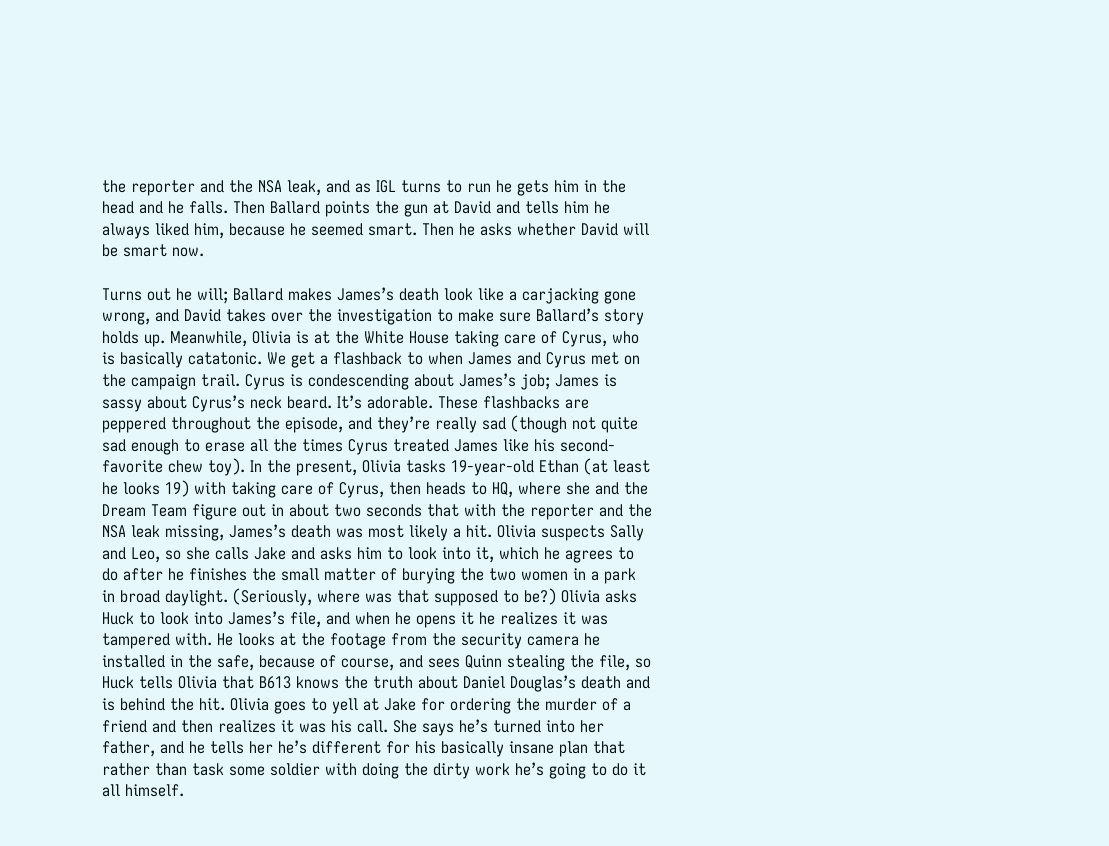the reporter and the NSA leak, and as IGL turns to run he gets him in the head and he falls. Then Ballard points the gun at David and tells him he always liked him, because he seemed smart. Then he asks whether David will be smart now.

Turns out he will; Ballard makes James’s death look like a carjacking gone wrong, and David takes over the investigation to make sure Ballard’s story holds up. Meanwhile, Olivia is at the White House taking care of Cyrus, who is basically catatonic. We get a flashback to when James and Cyrus met on the campaign trail. Cyrus is condescending about James’s job; James is sassy about Cyrus’s neck beard. It’s adorable. These flashbacks are peppered throughout the episode, and they’re really sad (though not quite sad enough to erase all the times Cyrus treated James like his second-favorite chew toy). In the present, Olivia tasks 19-year-old Ethan (at least he looks 19) with taking care of Cyrus, then heads to HQ, where she and the Dream Team figure out in about two seconds that with the reporter and the NSA leak missing, James’s death was most likely a hit. Olivia suspects Sally and Leo, so she calls Jake and asks him to look into it, which he agrees to do after he finishes the small matter of burying the two women in a park in broad daylight. (Seriously, where was that supposed to be?) Olivia asks Huck to look into James’s file, and when he opens it he realizes it was tampered with. He looks at the footage from the security camera he installed in the safe, because of course, and sees Quinn stealing the file, so Huck tells Olivia that B613 knows the truth about Daniel Douglas’s death and is behind the hit. Olivia goes to yell at Jake for ordering the murder of a friend and then realizes it was his call. She says he’s turned into her father, and he tells her he’s different for his basically insane plan that rather than task some soldier with doing the dirty work he’s going to do it all himself.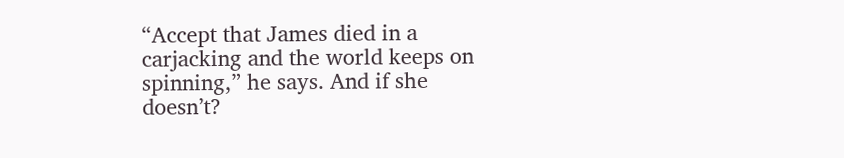“Accept that James died in a carjacking and the world keeps on spinning,” he says. And if she doesn’t?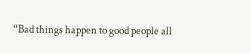“Bad things happen to good people all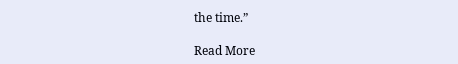the time.”

Read More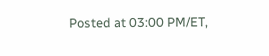Posted at 03:00 PM/ET,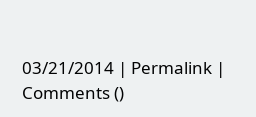03/21/2014 | Permalink | Comments ()